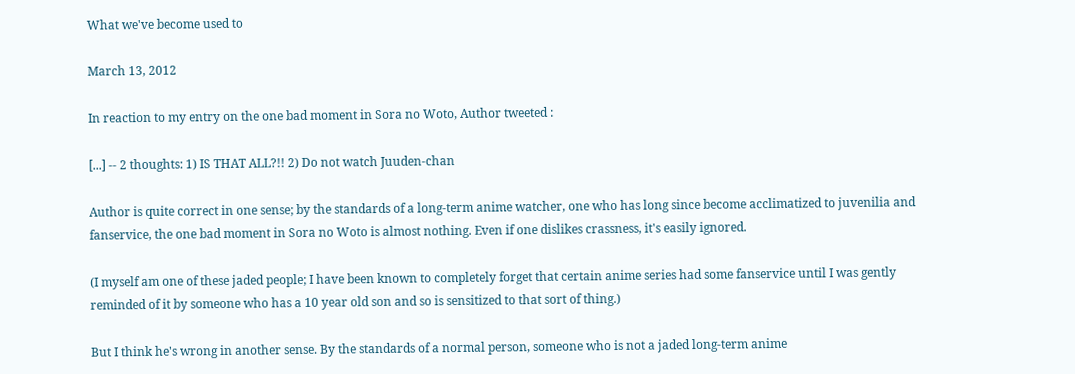What we've become used to

March 13, 2012

In reaction to my entry on the one bad moment in Sora no Woto, Author tweeted :

[...] -- 2 thoughts: 1) IS THAT ALL?!! 2) Do not watch Juuden-chan

Author is quite correct in one sense; by the standards of a long-term anime watcher, one who has long since become acclimatized to juvenilia and fanservice, the one bad moment in Sora no Woto is almost nothing. Even if one dislikes crassness, it's easily ignored.

(I myself am one of these jaded people; I have been known to completely forget that certain anime series had some fanservice until I was gently reminded of it by someone who has a 10 year old son and so is sensitized to that sort of thing.)

But I think he's wrong in another sense. By the standards of a normal person, someone who is not a jaded long-term anime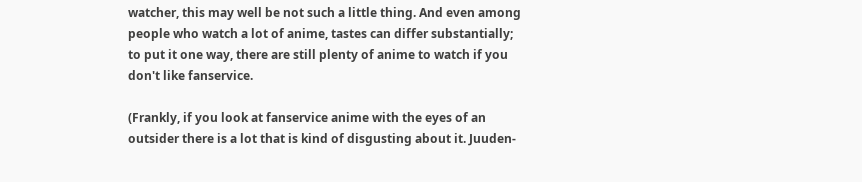watcher, this may well be not such a little thing. And even among people who watch a lot of anime, tastes can differ substantially; to put it one way, there are still plenty of anime to watch if you don't like fanservice.

(Frankly, if you look at fanservice anime with the eyes of an outsider there is a lot that is kind of disgusting about it. Juuden-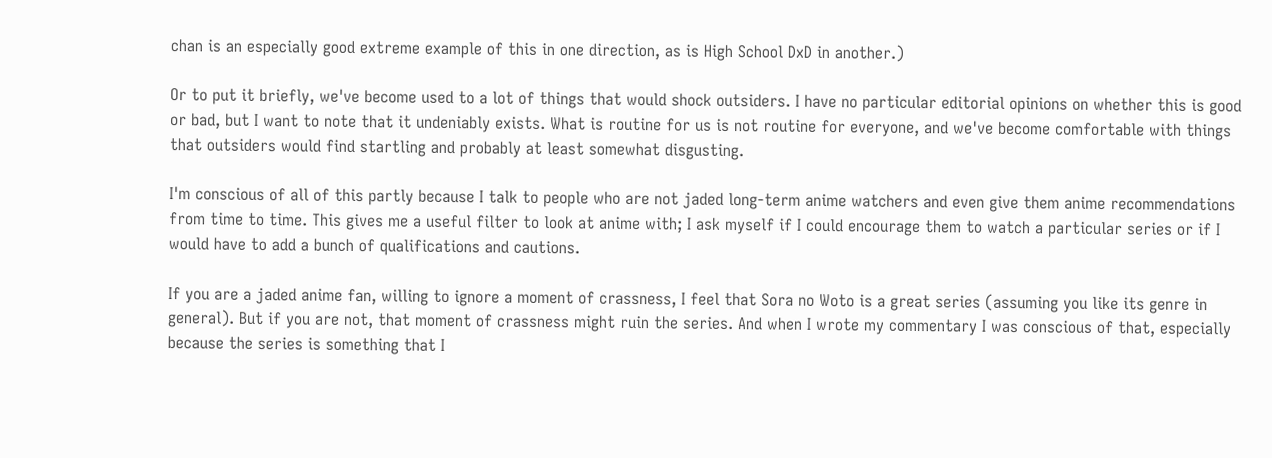chan is an especially good extreme example of this in one direction, as is High School DxD in another.)

Or to put it briefly, we've become used to a lot of things that would shock outsiders. I have no particular editorial opinions on whether this is good or bad, but I want to note that it undeniably exists. What is routine for us is not routine for everyone, and we've become comfortable with things that outsiders would find startling and probably at least somewhat disgusting.

I'm conscious of all of this partly because I talk to people who are not jaded long-term anime watchers and even give them anime recommendations from time to time. This gives me a useful filter to look at anime with; I ask myself if I could encourage them to watch a particular series or if I would have to add a bunch of qualifications and cautions.

If you are a jaded anime fan, willing to ignore a moment of crassness, I feel that Sora no Woto is a great series (assuming you like its genre in general). But if you are not, that moment of crassness might ruin the series. And when I wrote my commentary I was conscious of that, especially because the series is something that I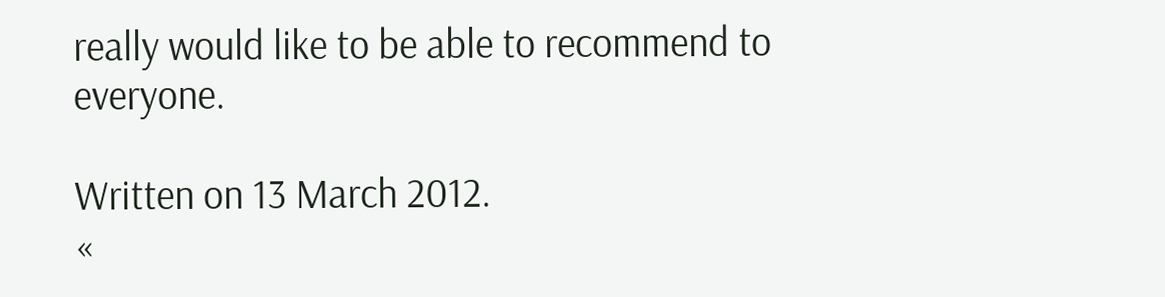really would like to be able to recommend to everyone.

Written on 13 March 2012.
«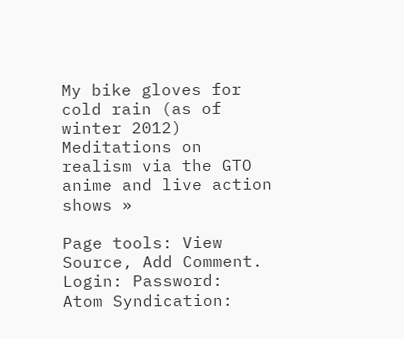My bike gloves for cold rain (as of winter 2012)
Meditations on realism via the GTO anime and live action shows »

Page tools: View Source, Add Comment.
Login: Password:
Atom Syndication: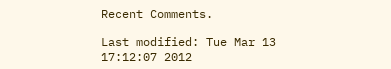Recent Comments.

Last modified: Tue Mar 13 17:12:07 2012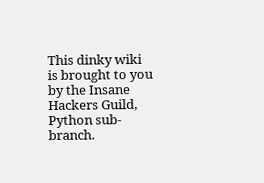This dinky wiki is brought to you by the Insane Hackers Guild, Python sub-branch.